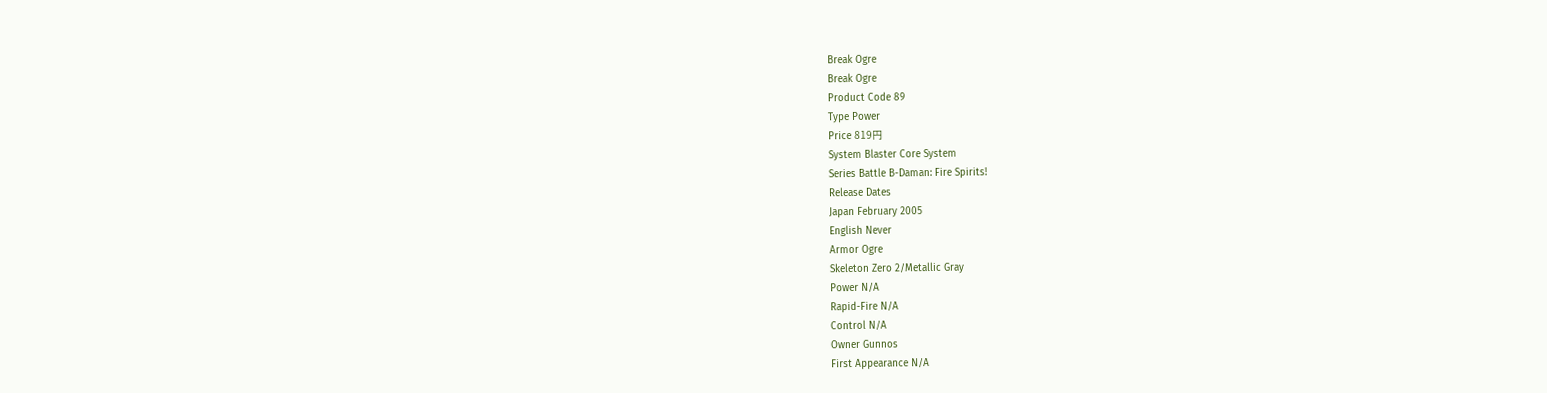Break Ogre
Break Ogre
Product Code 89
Type Power
Price 819円
System Blaster Core System
Series Battle B-Daman: Fire Spirits!
Release Dates
Japan February 2005
English Never
Armor Ogre
Skeleton Zero 2/Metallic Gray
Power N/A
Rapid-Fire N/A
Control N/A
Owner Gunnos
First Appearance N/A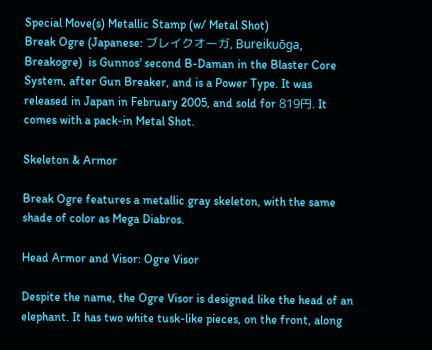Special Move(s) Metallic Stamp (w/ Metal Shot)
Break Ogre (Japanese: ブレイクオーガ, Bureikuōga, Breakogre)  is Gunnos' second B-Daman in the Blaster Core System, after Gun Breaker, and is a Power Type. It was released in Japan in February 2005, and sold for 819円. It comes with a pack-in Metal Shot.

Skeleton & Armor

Break Ogre features a metallic gray skeleton, with the same shade of color as Mega Diabros.

Head Armor and Visor: Ogre Visor

Despite the name, the Ogre Visor is designed like the head of an elephant. It has two white tusk-like pieces, on the front, along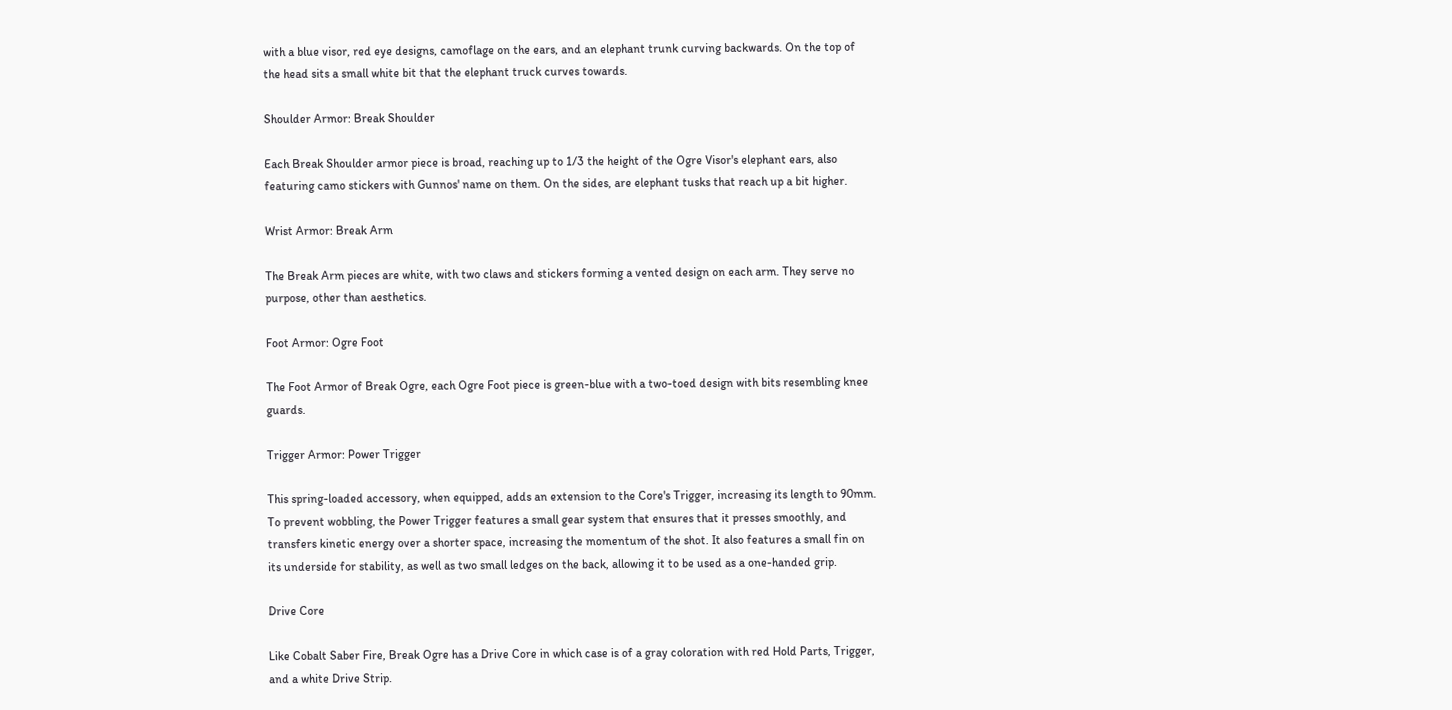with a blue visor, red eye designs, camoflage on the ears, and an elephant trunk curving backwards. On the top of the head sits a small white bit that the elephant truck curves towards.

Shoulder Armor: Break Shoulder

Each Break Shoulder armor piece is broad, reaching up to 1/3 the height of the Ogre Visor's elephant ears, also featuring camo stickers with Gunnos' name on them. On the sides, are elephant tusks that reach up a bit higher.

Wrist Armor: Break Arm

The Break Arm pieces are white, with two claws and stickers forming a vented design on each arm. They serve no purpose, other than aesthetics.

Foot Armor: Ogre Foot

The Foot Armor of Break Ogre, each Ogre Foot piece is green-blue with a two-toed design with bits resembling knee guards.

Trigger Armor: Power Trigger

This spring-loaded accessory, when equipped, adds an extension to the Core's Trigger, increasing its length to 90mm. To prevent wobbling, the Power Trigger features a small gear system that ensures that it presses smoothly, and transfers kinetic energy over a shorter space, increasing the momentum of the shot. It also features a small fin on its underside for stability, as well as two small ledges on the back, allowing it to be used as a one-handed grip.

Drive Core

Like Cobalt Saber Fire, Break Ogre has a Drive Core in which case is of a gray coloration with red Hold Parts, Trigger, and a white Drive Strip.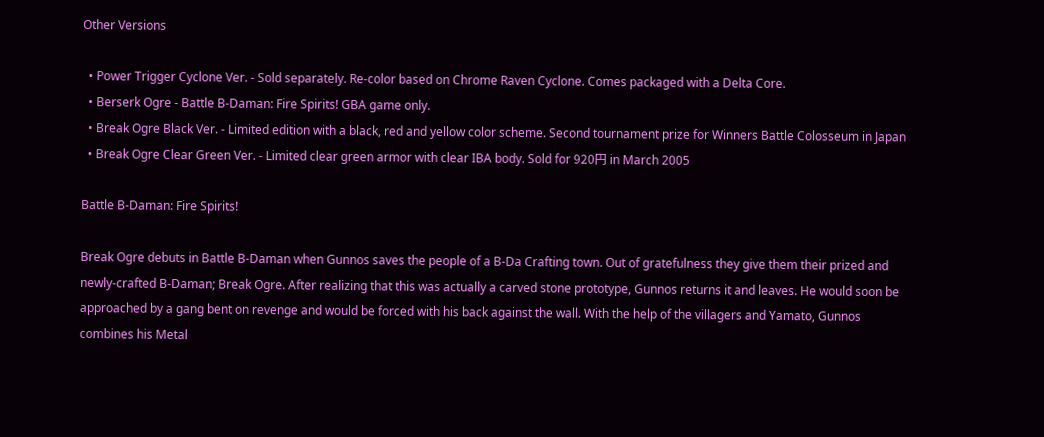Other Versions

  • Power Trigger Cyclone Ver. - Sold separately. Re-color based on Chrome Raven Cyclone. Comes packaged with a Delta Core.
  • Berserk Ogre - Battle B-Daman: Fire Spirits! GBA game only.
  • Break Ogre Black Ver. - Limited edition with a black, red and yellow color scheme. Second tournament prize for Winners Battle Colosseum in Japan
  • Break Ogre Clear Green Ver. - Limited clear green armor with clear IBA body. Sold for 920円 in March 2005

Battle B-Daman: Fire Spirits!

Break Ogre debuts in Battle B-Daman when Gunnos saves the people of a B-Da Crafting town. Out of gratefulness they give them their prized and newly-crafted B-Daman; Break Ogre. After realizing that this was actually a carved stone prototype, Gunnos returns it and leaves. He would soon be approached by a gang bent on revenge and would be forced with his back against the wall. With the help of the villagers and Yamato, Gunnos combines his Metal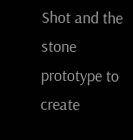Shot and the stone prototype to create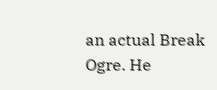an actual Break Ogre. He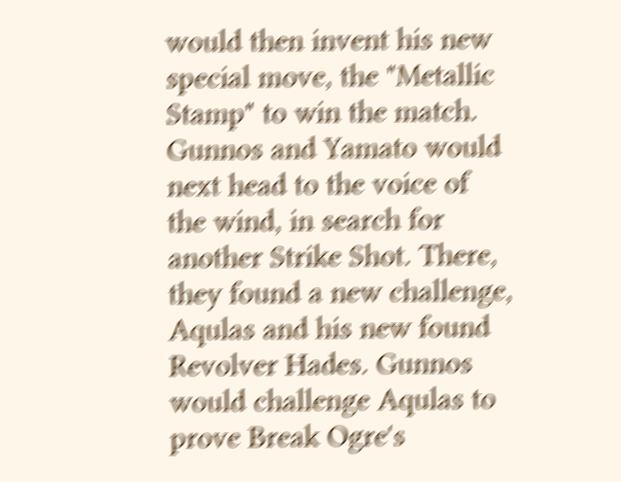would then invent his new special move, the "Metallic Stamp" to win the match. Gunnos and Yamato would next head to the voice of the wind, in search for another Strike Shot. There, they found a new challenge, Aqulas and his new found Revolver Hades. Gunnos would challenge Aqulas to prove Break Ogre's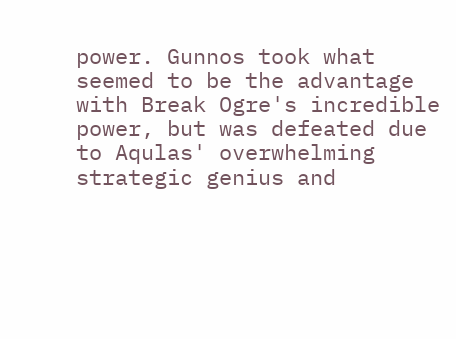power. Gunnos took what seemed to be the advantage with Break Ogre's incredible power, but was defeated due to Aqulas' overwhelming strategic genius and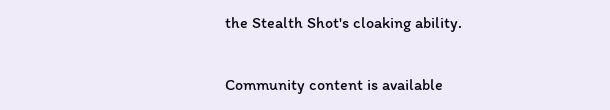the Stealth Shot's cloaking ability.


Community content is available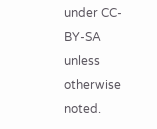under CC-BY-SA unless otherwise noted.